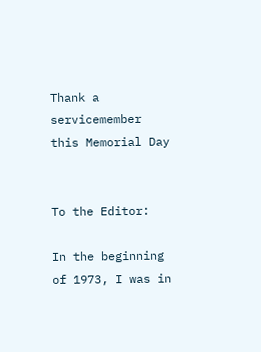Thank a servicemember this Memorial Day


To the Editor:

In the beginning of 1973, I was in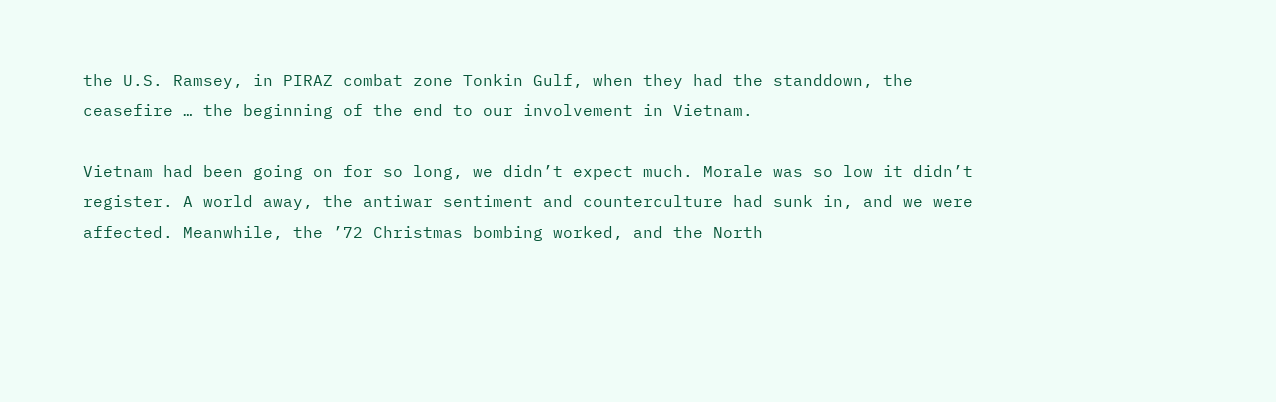the U.S. Ramsey, in PIRAZ combat zone Tonkin Gulf, when they had the standdown, the ceasefire … the beginning of the end to our involvement in Vietnam.

Vietnam had been going on for so long, we didn’t expect much. Morale was so low it didn’t register. A world away, the antiwar sentiment and counterculture had sunk in, and we were affected. Meanwhile, the ’72 Christmas bombing worked, and the North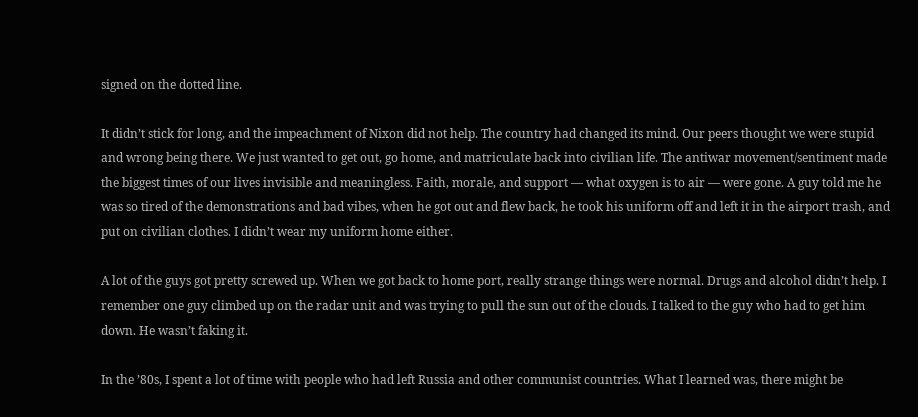signed on the dotted line.

It didn’t stick for long, and the impeachment of Nixon did not help. The country had changed its mind. Our peers thought we were stupid and wrong being there. We just wanted to get out, go home, and matriculate back into civilian life. The antiwar movement/sentiment made the biggest times of our lives invisible and meaningless. Faith, morale, and support — what oxygen is to air — were gone. A guy told me he was so tired of the demonstrations and bad vibes, when he got out and flew back, he took his uniform off and left it in the airport trash, and put on civilian clothes. I didn’t wear my uniform home either.

A lot of the guys got pretty screwed up. When we got back to home port, really strange things were normal. Drugs and alcohol didn’t help. I remember one guy climbed up on the radar unit and was trying to pull the sun out of the clouds. I talked to the guy who had to get him down. He wasn’t faking it.

In the ’80s, I spent a lot of time with people who had left Russia and other communist countries. What I learned was, there might be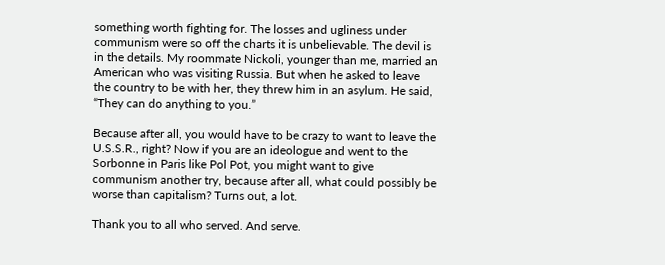something worth fighting for. The losses and ugliness under communism were so off the charts it is unbelievable. The devil is in the details. My roommate Nickoli, younger than me, married an American who was visiting Russia. But when he asked to leave the country to be with her, they threw him in an asylum. He said, “They can do anything to you.”

Because after all, you would have to be crazy to want to leave the U.S.S.R., right? Now if you are an ideologue and went to the Sorbonne in Paris like Pol Pot, you might want to give communism another try, because after all, what could possibly be worse than capitalism? Turns out, a lot.

Thank you to all who served. And serve.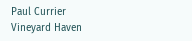Paul Currier
Vineyard Haven